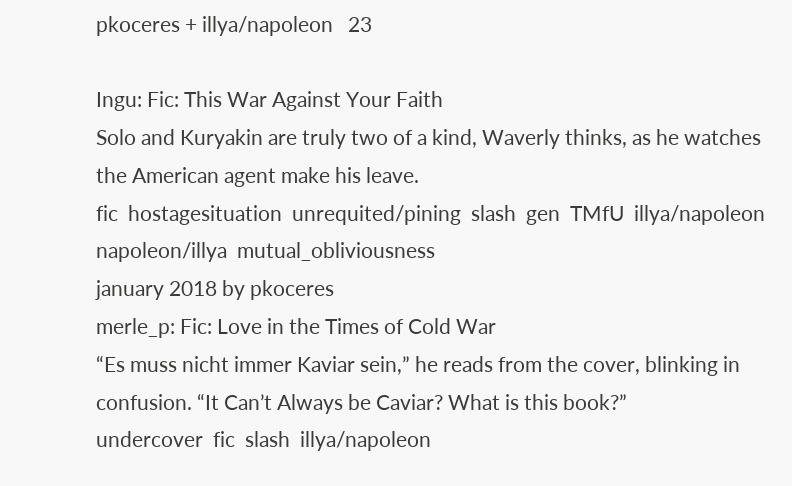pkoceres + illya/napoleon   23

Ingu: Fic: This War Against Your Faith
Solo and Kuryakin are truly two of a kind, Waverly thinks, as he watches the American agent make his leave.
fic  hostagesituation  unrequited/pining  slash  gen  TMfU  illya/napoleon  napoleon/illya  mutual_obliviousness
january 2018 by pkoceres
merle_p: Fic: Love in the Times of Cold War
“Es muss nicht immer Kaviar sein,” he reads from the cover, blinking in confusion. “It Can’t Always be Caviar? What is this book?”
undercover  fic  slash  illya/napoleon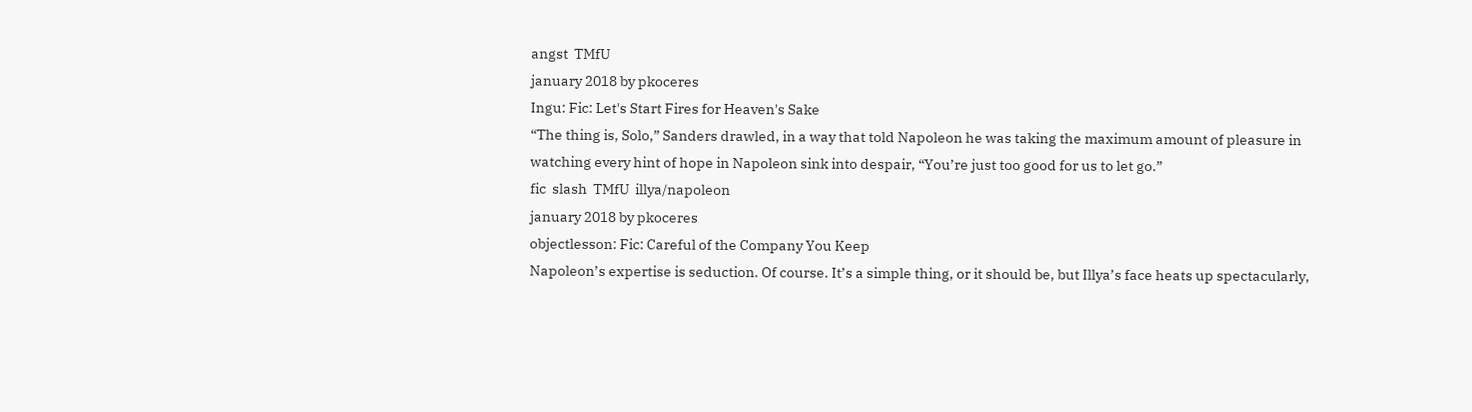angst  TMfU
january 2018 by pkoceres
Ingu: Fic: Let's Start Fires for Heaven's Sake
“The thing is, Solo,” Sanders drawled, in a way that told Napoleon he was taking the maximum amount of pleasure in watching every hint of hope in Napoleon sink into despair, “You’re just too good for us to let go.”
fic  slash  TMfU  illya/napoleon
january 2018 by pkoceres
objectlesson: Fic: Careful of the Company You Keep
Napoleon’s expertise is seduction. Of course. It’s a simple thing, or it should be, but Illya’s face heats up spectacularly,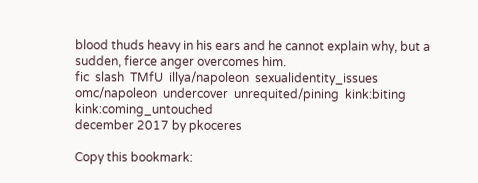blood thuds heavy in his ears and he cannot explain why, but a sudden, fierce anger overcomes him.
fic  slash  TMfU  illya/napoleon  sexualidentity_issues  omc/napoleon  undercover  unrequited/pining  kink:biting  kink:coming_untouched
december 2017 by pkoceres

Copy this bookmark: